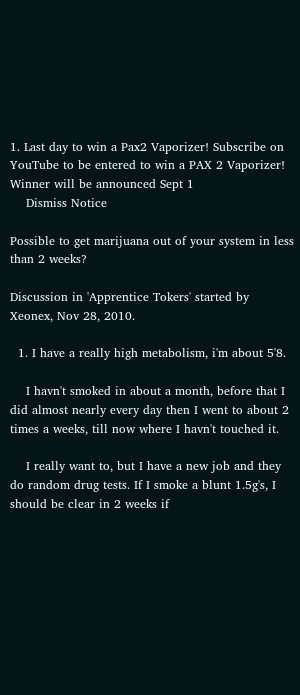1. Last day to win a Pax2 Vaporizer! Subscribe on YouTube to be entered to win a PAX 2 Vaporizer! Winner will be announced Sept 1
    Dismiss Notice

Possible to get marijuana out of your system in less than 2 weeks?

Discussion in 'Apprentice Tokers' started by Xeonex, Nov 28, 2010.

  1. I have a really high metabolism, i'm about 5'8.

    I havn't smoked in about a month, before that I did almost nearly every day then I went to about 2 times a weeks, till now where I havn't touched it.

    I really want to, but I have a new job and they do random drug tests. If I smoke a blunt 1.5g's, I should be clear in 2 weeks if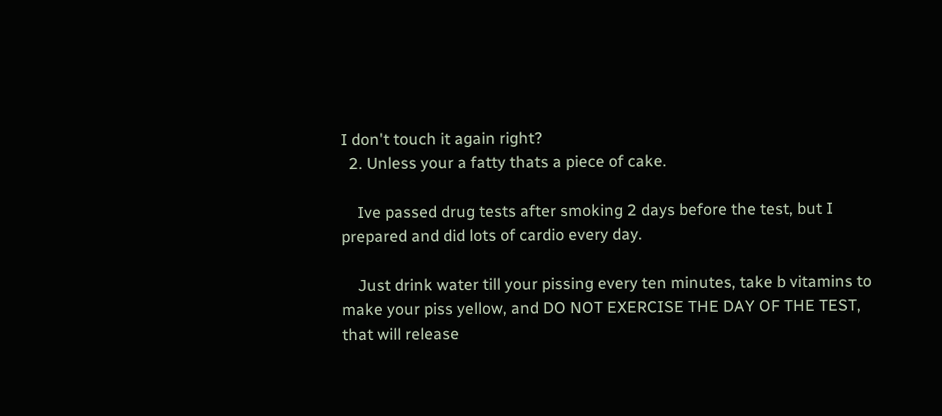I don't touch it again right?
  2. Unless your a fatty thats a piece of cake.

    Ive passed drug tests after smoking 2 days before the test, but I prepared and did lots of cardio every day.

    Just drink water till your pissing every ten minutes, take b vitamins to make your piss yellow, and DO NOT EXERCISE THE DAY OF THE TEST, that will release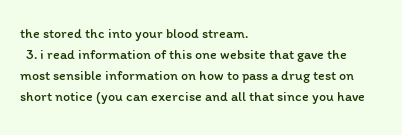the stored thc into your blood stream.
  3. i read information of this one website that gave the most sensible information on how to pass a drug test on short notice (you can exercise and all that since you have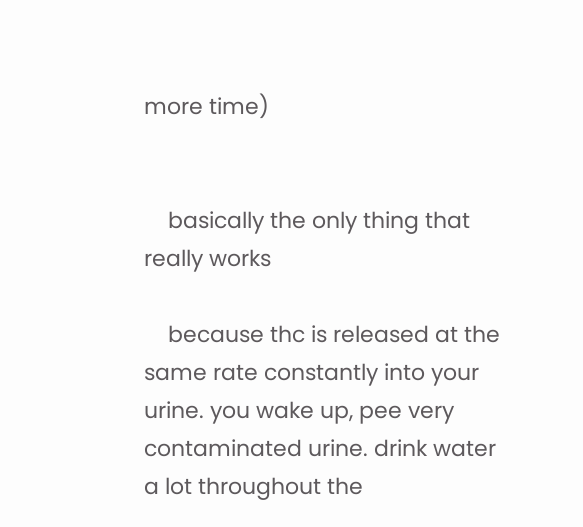more time)


    basically the only thing that really works

    because thc is released at the same rate constantly into your urine. you wake up, pee very contaminated urine. drink water a lot throughout the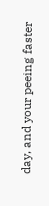day, and your peeing faster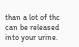than a lot of thc can be released into your urine.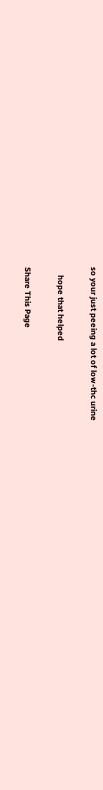so your just peeing a lot of low-thc urine

    hope that helped

Share This Page